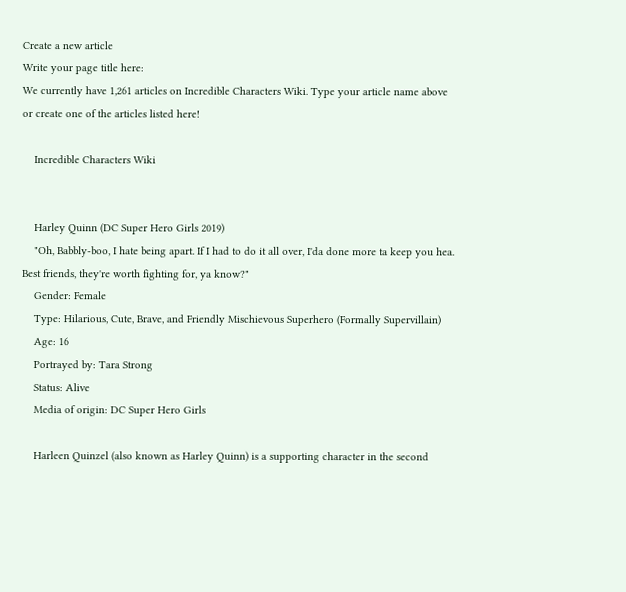Create a new article
Write your page title here:
We currently have 1,261 articles on Incredible Characters Wiki. Type your article name above or create one of the articles listed here!

    Incredible Characters Wiki


    Harley Quinn (DC Super Hero Girls 2019)
    "Oh, Babbly-boo, I hate being apart. If I had to do it all over, I'da done more ta keep you hea. Best friends, they're worth fighting for, ya know?"
    Gender: Female
    Type: Hilarious, Cute, Brave, and Friendly Mischievous Superhero (Formally Supervillain)
    Age: 16
    Portrayed by: Tara Strong
    Status: Alive
    Media of origin: DC Super Hero Girls

    Harleen Quinzel (also known as Harley Quinn) is a supporting character in the second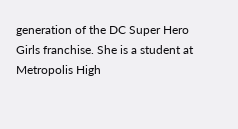generation of the DC Super Hero Girls franchise. She is a student at Metropolis High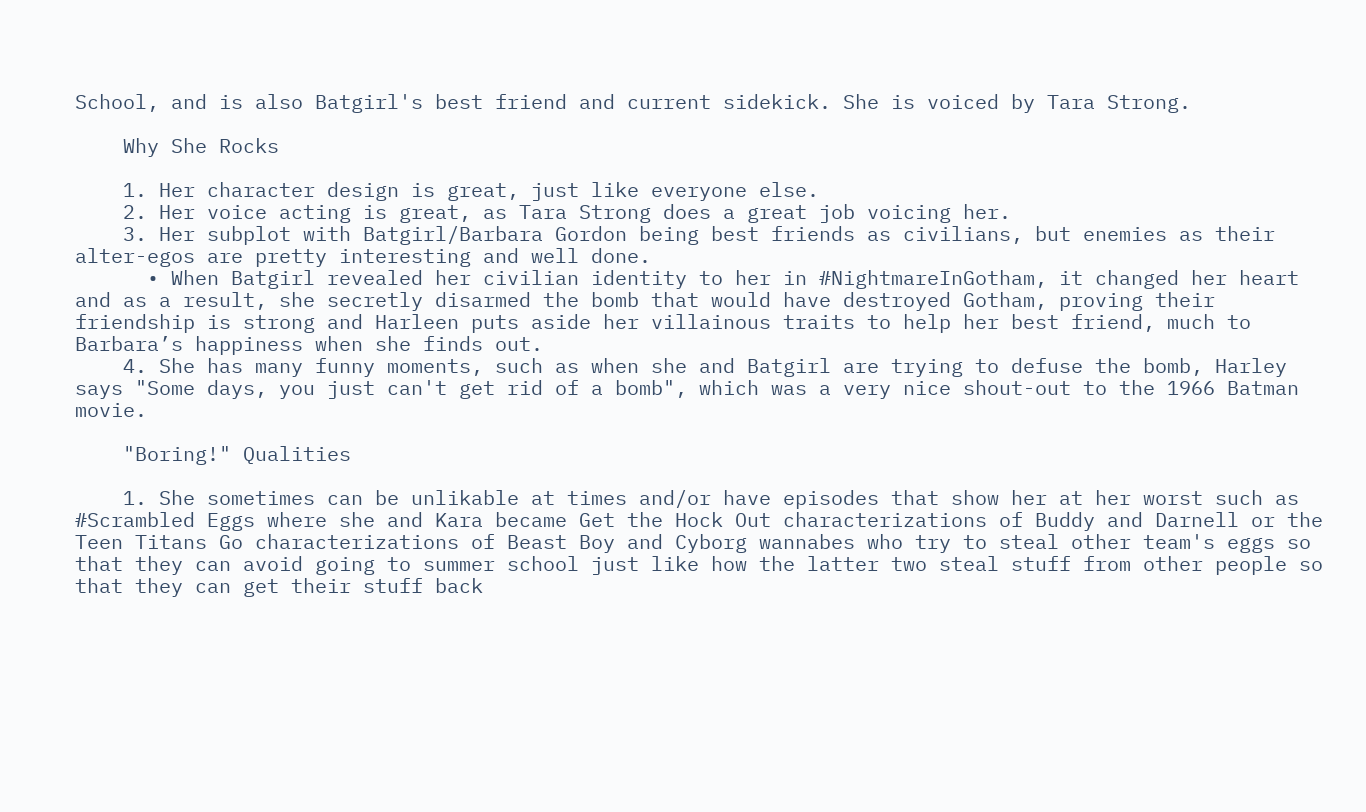School, and is also Batgirl's best friend and current sidekick. She is voiced by Tara Strong.

    Why She Rocks

    1. Her character design is great, just like everyone else.
    2. Her voice acting is great, as Tara Strong does a great job voicing her.
    3. Her subplot with Batgirl/Barbara Gordon being best friends as civilians, but enemies as their alter-egos are pretty interesting and well done.
      • When Batgirl revealed her civilian identity to her in #NightmareInGotham, it changed her heart and as a result, she secretly disarmed the bomb that would have destroyed Gotham, proving their friendship is strong and Harleen puts aside her villainous traits to help her best friend, much to Barbara’s happiness when she finds out.
    4. She has many funny moments, such as when she and Batgirl are trying to defuse the bomb, Harley says "Some days, you just can't get rid of a bomb", which was a very nice shout-out to the 1966 Batman movie.

    "Boring!" Qualities

    1. She sometimes can be unlikable at times and/or have episodes that show her at her worst such as #Scrambled Eggs where she and Kara became Get the Hock Out characterizations of Buddy and Darnell or the Teen Titans Go characterizations of Beast Boy and Cyborg wannabes who try to steal other team's eggs so that they can avoid going to summer school just like how the latter two steal stuff from other people so that they can get their stuff back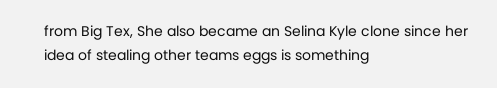from Big Tex, She also became an Selina Kyle clone since her idea of stealing other teams eggs is something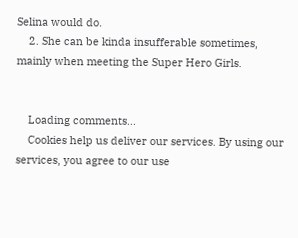Selina would do.
    2. She can be kinda insufferable sometimes, mainly when meeting the Super Hero Girls.


    Loading comments...
    Cookies help us deliver our services. By using our services, you agree to our use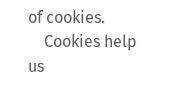of cookies.
    Cookies help us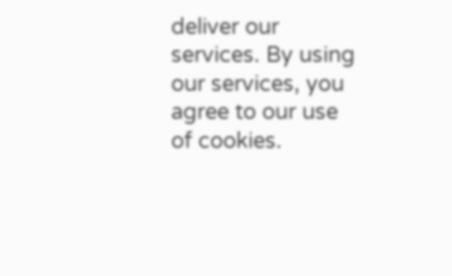deliver our services. By using our services, you agree to our use of cookies.